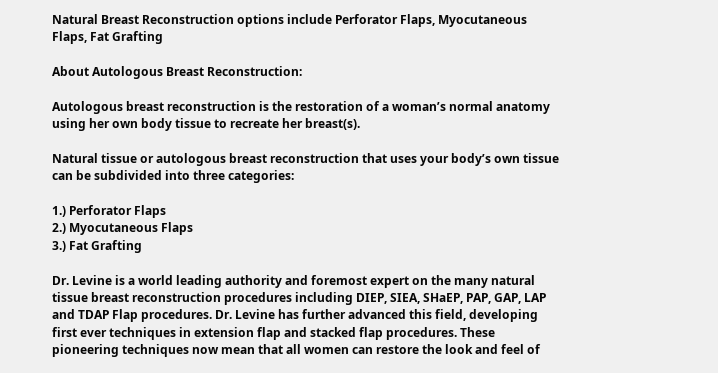Natural Breast Reconstruction options include Perforator Flaps, Myocutaneous Flaps, Fat Grafting

About Autologous Breast Reconstruction:

Autologous breast reconstruction is the restoration of a woman’s normal anatomy using her own body tissue to recreate her breast(s).

Natural tissue or autologous breast reconstruction that uses your body’s own tissue can be subdivided into three categories:

1.) Perforator Flaps
2.) Myocutaneous Flaps
3.) Fat Grafting

Dr. Levine is a world leading authority and foremost expert on the many natural tissue breast reconstruction procedures including DIEP, SIEA, SHaEP, PAP, GAP, LAP and TDAP Flap procedures. Dr. Levine has further advanced this field, developing first ever techniques in extension flap and stacked flap procedures. These pioneering techniques now mean that all women can restore the look and feel of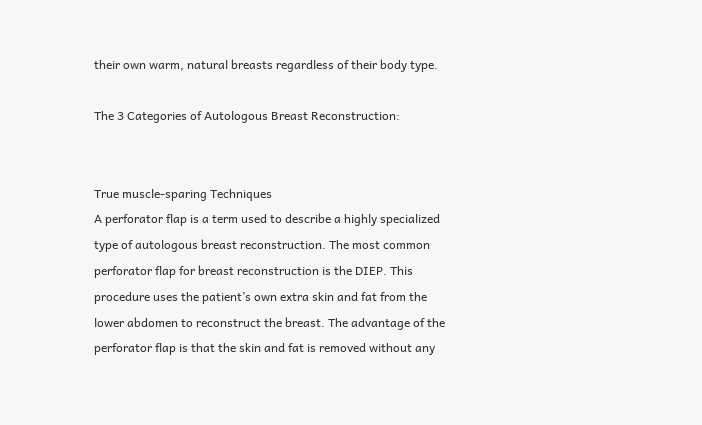their own warm, natural breasts regardless of their body type.

The 3 Categories of Autologous Breast Reconstruction:


True muscle-sparing Techniques
A perforator flap is a term used to describe a highly specialized type of autologous breast reconstruction. The most common perforator flap for breast reconstruction is the DIEP. This procedure uses the patient’s own extra skin and fat from the lower abdomen to reconstruct the breast. The advantage of the perforator flap is that the skin and fat is removed without any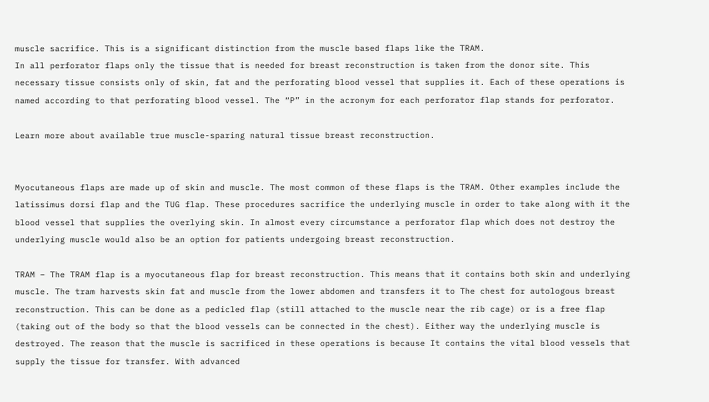muscle sacrifice. This is a significant distinction from the muscle based flaps like the TRAM.
In all perforator flaps only the tissue that is needed for breast reconstruction is taken from the donor site. This necessary tissue consists only of skin, fat and the perforating blood vessel that supplies it. Each of these operations is named according to that perforating blood vessel. The “P” in the acronym for each perforator flap stands for perforator.

Learn more about available true muscle-sparing natural tissue breast reconstruction.


Myocutaneous flaps are made up of skin and muscle. The most common of these flaps is the TRAM. Other examples include the latissimus dorsi flap and the TUG flap. These procedures sacrifice the underlying muscle in order to take along with it the blood vessel that supplies the overlying skin. In almost every circumstance a perforator flap which does not destroy the underlying muscle would also be an option for patients undergoing breast reconstruction.

TRAM – The TRAM flap is a myocutaneous flap for breast reconstruction. This means that it contains both skin and underlying muscle. The tram harvests skin fat and muscle from the lower abdomen and transfers it to The chest for autologous breast reconstruction. This can be done as a pedicled flap (still attached to the muscle near the rib cage) or is a free flap (taking out of the body so that the blood vessels can be connected in the chest). Either way the underlying muscle is destroyed. The reason that the muscle is sacrificed in these operations is because It contains the vital blood vessels that supply the tissue for transfer. With advanced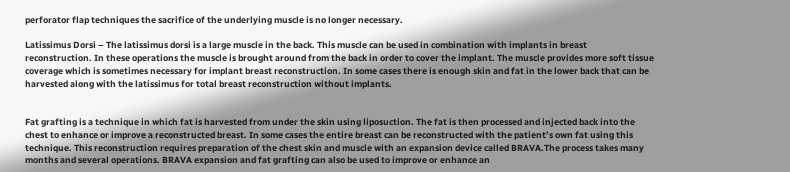perforator flap techniques the sacrifice of the underlying muscle is no longer necessary.

Latissimus Dorsi – The latissimus dorsi is a large muscle in the back. This muscle can be used in combination with implants in breast reconstruction. In these operations the muscle is brought around from the back in order to cover the implant. The muscle provides more soft tissue coverage which is sometimes necessary for implant breast reconstruction. In some cases there is enough skin and fat in the lower back that can be harvested along with the latissimus for total breast reconstruction without implants.


Fat grafting is a technique in which fat is harvested from under the skin using liposuction. The fat is then processed and injected back into the chest to enhance or improve a reconstructed breast. In some cases the entire breast can be reconstructed with the patient’s own fat using this technique. This reconstruction requires preparation of the chest skin and muscle with an expansion device called BRAVA.The process takes many months and several operations. BRAVA expansion and fat grafting can also be used to improve or enhance an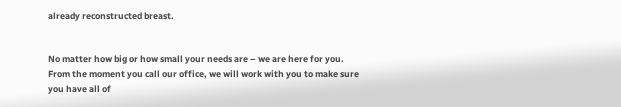already reconstructed breast.


No matter how big or how small your needs are – we are here for you.
From the moment you call our office, we will work with you to make sure
you have all of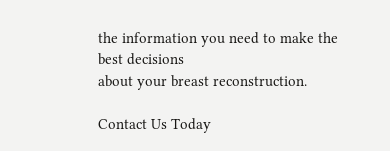the information you need to make the best decisions
about your breast reconstruction.

Contact Us Today